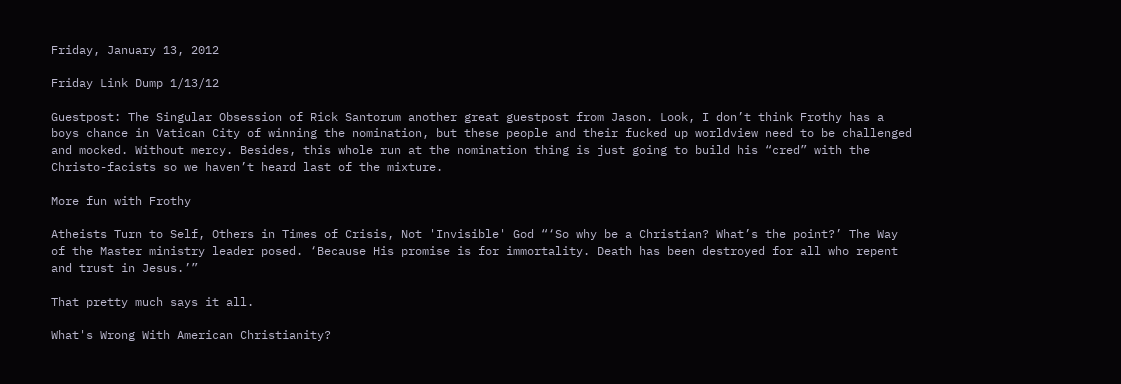Friday, January 13, 2012

Friday Link Dump 1/13/12

Guestpost: The Singular Obsession of Rick Santorum another great guestpost from Jason. Look, I don’t think Frothy has a boys chance in Vatican City of winning the nomination, but these people and their fucked up worldview need to be challenged and mocked. Without mercy. Besides, this whole run at the nomination thing is just going to build his “cred” with the Christo-facists so we haven’t heard last of the mixture.

More fun with Frothy

Atheists Turn to Self, Others in Times of Crisis, Not 'Invisible' God “‘So why be a Christian? What’s the point?’ The Way of the Master ministry leader posed. ‘Because His promise is for immortality. Death has been destroyed for all who repent and trust in Jesus.’”

That pretty much says it all.

What's Wrong With American Christianity?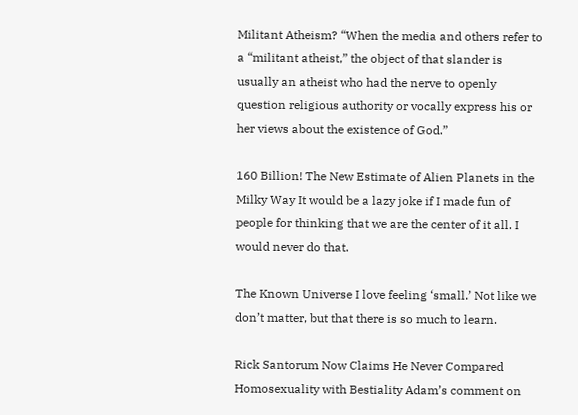Militant Atheism? “When the media and others refer to a “militant atheist,” the object of that slander is usually an atheist who had the nerve to openly question religious authority or vocally express his or her views about the existence of God.”

160 Billion! The New Estimate of Alien Planets in the Milky Way It would be a lazy joke if I made fun of people for thinking that we are the center of it all. I would never do that.

The Known Universe I love feeling ‘small.’ Not like we don’t matter, but that there is so much to learn.

Rick Santorum Now Claims He Never Compared Homosexuality with Bestiality Adam’s comment on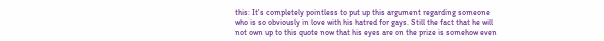this: It's completely pointless to put up this argument regarding someone who is so obviously in love with his hatred for gays. Still the fact that he will not own up to this quote now that his eyes are on the prize is somehow even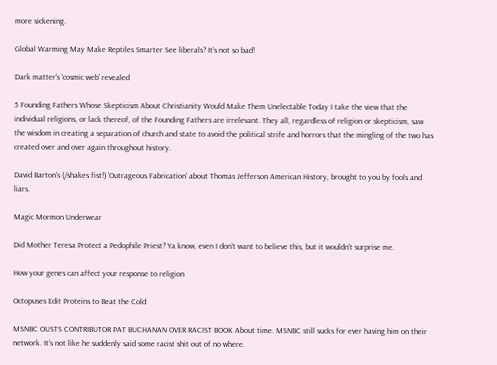more sickening.

Global Warming May Make Reptiles Smarter See liberals? It’s not so bad!

Dark matter's 'cosmic web' revealed

5 Founding Fathers Whose Skepticism About Christianity Would Make Them Unelectable Today I take the view that the individual religions, or lack thereof, of the Founding Fathers are irrelevant. They all, regardless of religion or skepticism, saw the wisdom in creating a separation of church and state to avoid the political strife and horrors that the mingling of the two has created over and over again throughout history.

David Barton's (/shakes fist!) 'Outrageous Fabrication' about Thomas Jefferson American History, brought to you by fools and liars.

Magic Mormon Underwear

Did Mother Teresa Protect a Pedophile Priest? Ya know, even I don't want to believe this, but it wouldn’t surprise me.

How your genes can affect your response to religion

Octopuses Edit Proteins to Beat the Cold

MSNBC OUSTS CONTRIBUTOR PAT BUCHANAN OVER RACIST BOOK About time. MSNBC still sucks for ever having him on their network. It’s not like he suddenly said some racist shit out of no where.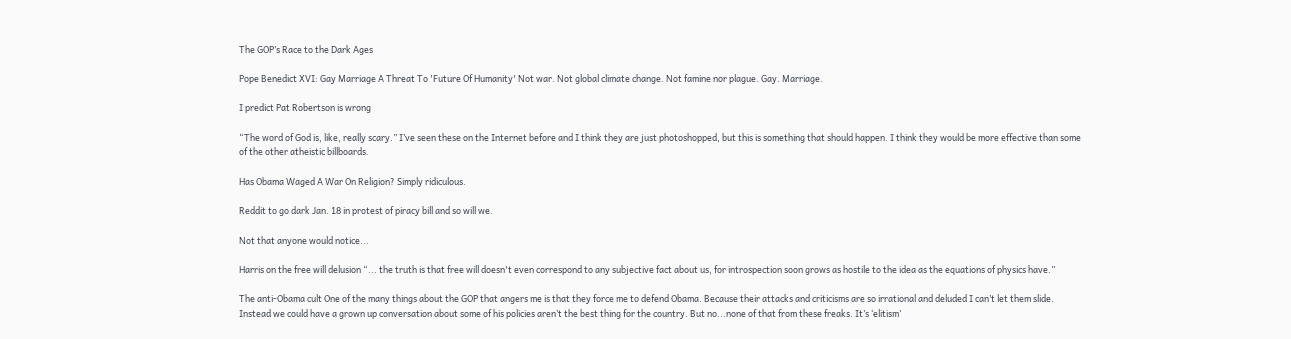The GOP’s Race to the Dark Ages

Pope Benedict XVI: Gay Marriage A Threat To 'Future Of Humanity' Not war. Not global climate change. Not famine nor plague. Gay. Marriage.

I predict Pat Robertson is wrong

“The word of God is, like, really scary.” I’ve seen these on the Internet before and I think they are just photoshopped, but this is something that should happen. I think they would be more effective than some of the other atheistic billboards.

Has Obama Waged A War On Religion? Simply ridiculous.

Reddit to go dark Jan. 18 in protest of piracy bill and so will we.

Not that anyone would notice...

Harris on the free will delusion “... the truth is that free will doesn't even correspond to any subjective fact about us, for introspection soon grows as hostile to the idea as the equations of physics have.”

The anti-Obama cult One of the many things about the GOP that angers me is that they force me to defend Obama. Because their attacks and criticisms are so irrational and deluded I can’t let them slide. Instead we could have a grown up conversation about some of his policies aren’t the best thing for the country. But no...none of that from these freaks. It’s ‘elitism’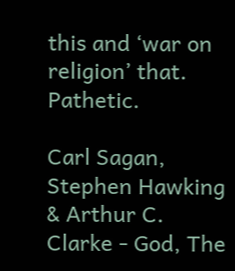this and ‘war on religion’ that. Pathetic.

Carl Sagan, Stephen Hawking & Arthur C. Clarke - God, The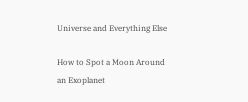Universe and Everything Else

How to Spot a Moon Around an Exoplanet